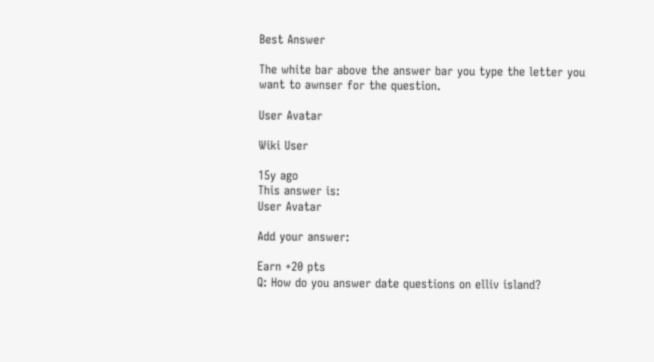Best Answer

The white bar above the answer bar you type the letter you want to awnser for the question.

User Avatar

Wiki User

15y ago
This answer is:
User Avatar

Add your answer:

Earn +20 pts
Q: How do you answer date questions on elliv island?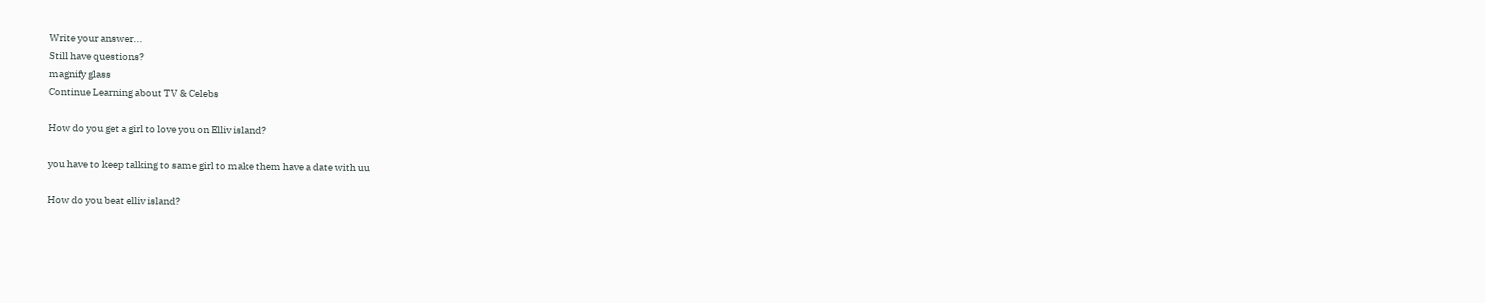Write your answer...
Still have questions?
magnify glass
Continue Learning about TV & Celebs

How do you get a girl to love you on Elliv island?

you have to keep talking to same girl to make them have a date with uu

How do you beat elliv island?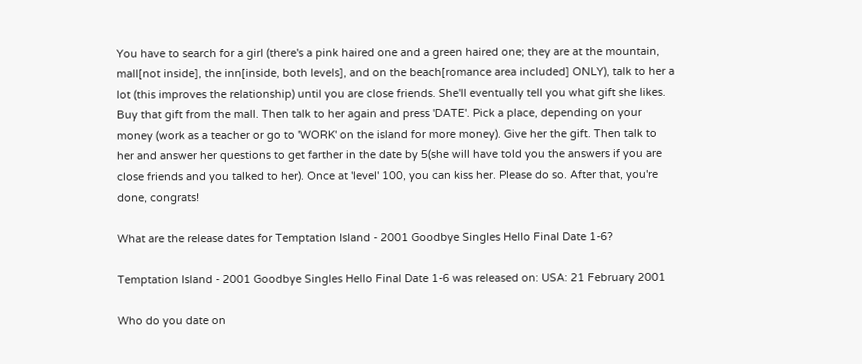You have to search for a girl (there's a pink haired one and a green haired one; they are at the mountain, mall[not inside], the inn[inside, both levels], and on the beach[romance area included] ONLY), talk to her a lot (this improves the relationship) until you are close friends. She'll eventually tell you what gift she likes. Buy that gift from the mall. Then talk to her again and press 'DATE'. Pick a place, depending on your money (work as a teacher or go to 'WORK' on the island for more money). Give her the gift. Then talk to her and answer her questions to get farther in the date by 5(she will have told you the answers if you are close friends and you talked to her). Once at 'level' 100, you can kiss her. Please do so. After that, you're done, congrats!

What are the release dates for Temptation Island - 2001 Goodbye Singles Hello Final Date 1-6?

Temptation Island - 2001 Goodbye Singles Hello Final Date 1-6 was released on: USA: 21 February 2001

Who do you date on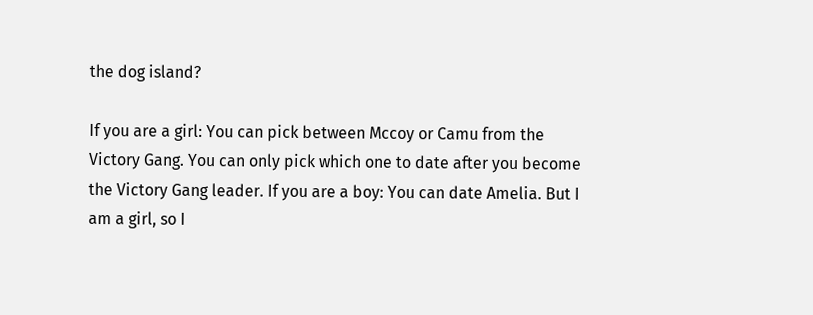the dog island?

If you are a girl: You can pick between Mccoy or Camu from the Victory Gang. You can only pick which one to date after you become the Victory Gang leader. If you are a boy: You can date Amelia. But I am a girl, so I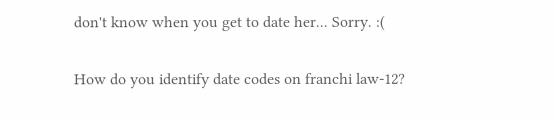don't know when you get to date her... Sorry. :(

How do you identify date codes on franchi law-12?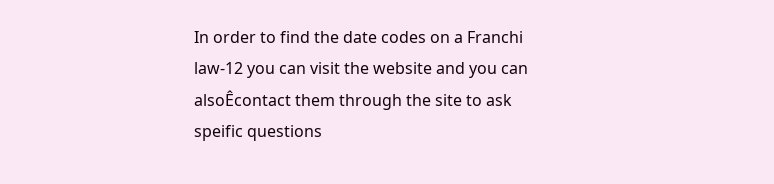In order to find the date codes on a Franchi law-12 you can visit the website and you can alsoÊcontact them through the site to ask speific questions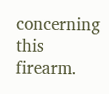concerning this firearm.